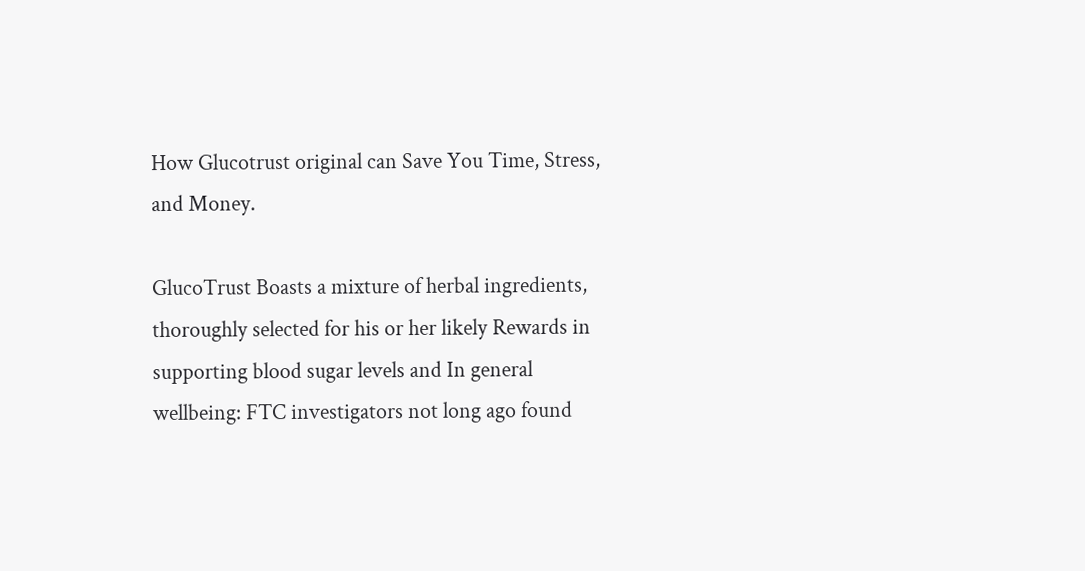How Glucotrust original can Save You Time, Stress, and Money.

GlucoTrust Boasts a mixture of herbal ingredients, thoroughly selected for his or her likely Rewards in supporting blood sugar levels and In general wellbeing: FTC investigators not long ago found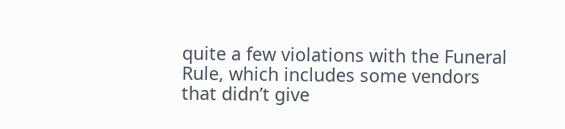quite a few violations with the Funeral Rule, which includes some vendors that didn’t give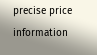precise price information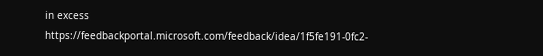in excess https://feedbackportal.microsoft.com/feedback/idea/1f5fe191-0fc2-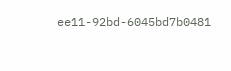ee11-92bd-6045bd7b0481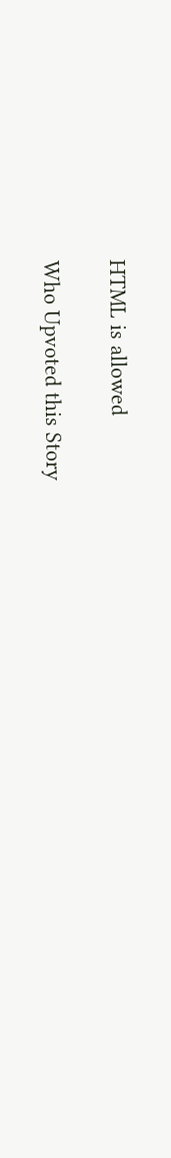HTML is allowed

Who Upvoted this Story